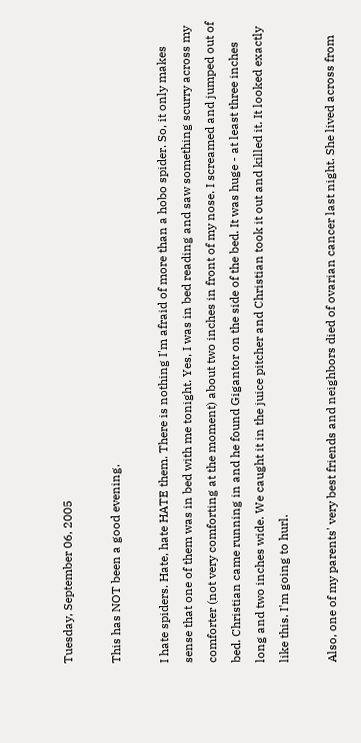Tuesday, September 06, 2005

This has NOT been a good evening.

I hate spiders. Hate, hate HATE them. There is nothing I'm afraid of more than a hobo spider. So, it only makes sense that one of them was in bed with me tonight. Yes, I was in bed reading and saw something scurry across my comforter (not very comforting at the moment) about two inches in front of my nose. I screamed and jumped out of bed. Christian came running in and he found Gigantor on the side of the bed. It was huge - at least three inches long and two inches wide. We caught it in the juice pitcher and Christian took it out and killed it. It looked exactly like this. I'm going to hurl.

Also, one of my parents' very best friends and neighbors died of ovarian cancer last night. She lived across from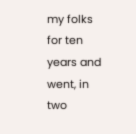my folks for ten years and went, in two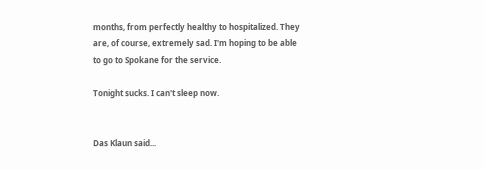months, from perfectly healthy to hospitalized. They are, of course, extremely sad. I'm hoping to be able to go to Spokane for the service.

Tonight sucks. I can't sleep now.


Das Klaun said...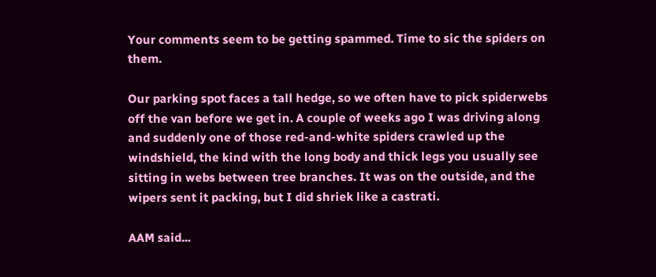Your comments seem to be getting spammed. Time to sic the spiders on them.

Our parking spot faces a tall hedge, so we often have to pick spiderwebs off the van before we get in. A couple of weeks ago I was driving along and suddenly one of those red-and-white spiders crawled up the windshield, the kind with the long body and thick legs you usually see sitting in webs between tree branches. It was on the outside, and the wipers sent it packing, but I did shriek like a castrati.

AAM said...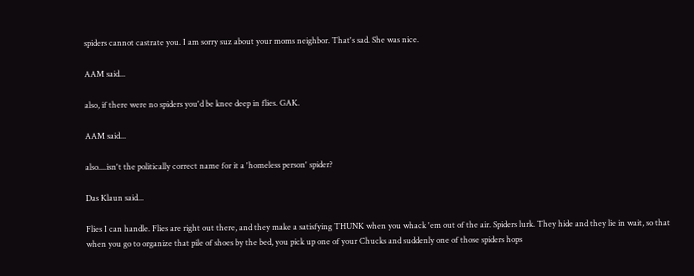spiders cannot castrate you. I am sorry suz about your moms neighbor. That's sad. She was nice.

AAM said...

also, if there were no spiders you'd be knee deep in flies. GAK.

AAM said...

also....isn't the politically correct name for it a 'homeless person' spider?

Das Klaun said...

Flies I can handle. Flies are right out there, and they make a satisfying THUNK when you whack 'em out of the air. Spiders lurk. They hide and they lie in wait, so that when you go to organize that pile of shoes by the bed, you pick up one of your Chucks and suddenly one of those spiders hops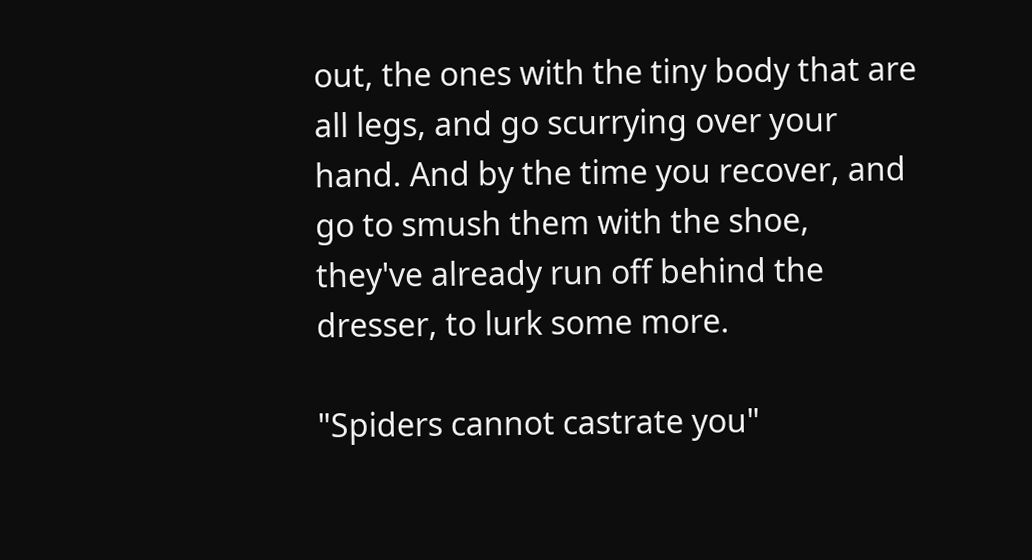out, the ones with the tiny body that are all legs, and go scurrying over your hand. And by the time you recover, and go to smush them with the shoe, they've already run off behind the dresser, to lurk some more.

"Spiders cannot castrate you"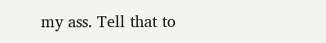my ass. Tell that to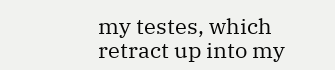my testes, which retract up into my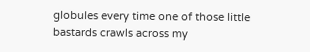globules every time one of those little bastards crawls across my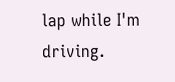lap while I'm driving.